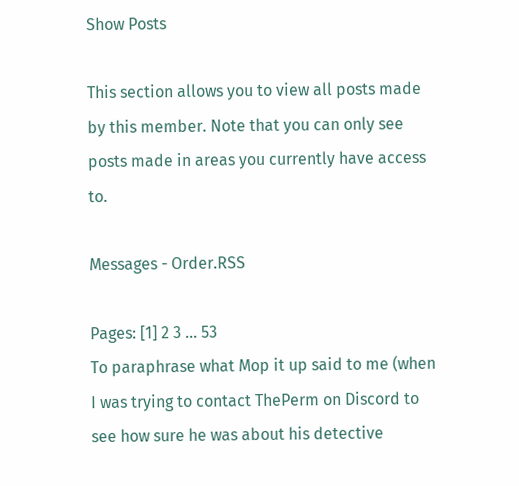Show Posts

This section allows you to view all posts made by this member. Note that you can only see posts made in areas you currently have access to.

Messages - Order.RSS

Pages: [1] 2 3 ... 53
To paraphrase what Mop it up said to me (when I was trying to contact ThePerm on Discord to see how sure he was about his detective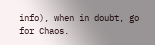info), when in doubt, go for Chaos.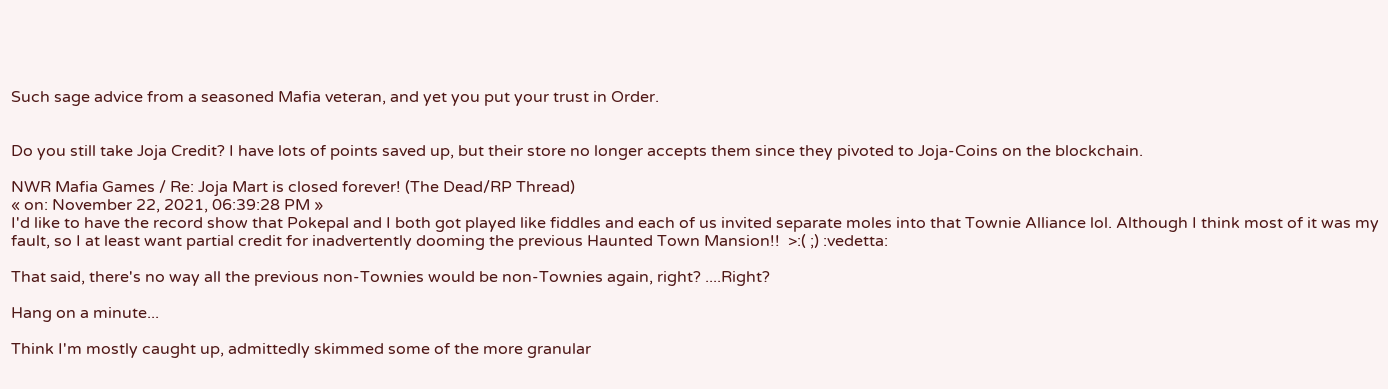Such sage advice from a seasoned Mafia veteran, and yet you put your trust in Order.


Do you still take Joja Credit? I have lots of points saved up, but their store no longer accepts them since they pivoted to Joja-Coins on the blockchain.

NWR Mafia Games / Re: Joja Mart is closed forever! (The Dead/RP Thread)
« on: November 22, 2021, 06:39:28 PM »
I'd like to have the record show that Pokepal and I both got played like fiddles and each of us invited separate moles into that Townie Alliance lol. Although I think most of it was my fault, so I at least want partial credit for inadvertently dooming the previous Haunted Town Mansion!!  >:( ;) :vedetta:

That said, there's no way all the previous non-Townies would be non-Townies again, right? ....Right?

Hang on a minute...

Think I'm mostly caught up, admittedly skimmed some of the more granular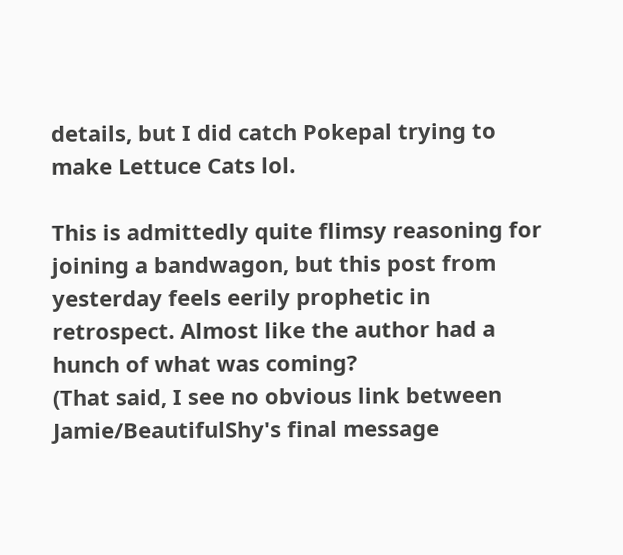details, but I did catch Pokepal trying to make Lettuce Cats lol.

This is admittedly quite flimsy reasoning for joining a bandwagon, but this post from yesterday feels eerily prophetic in retrospect. Almost like the author had a hunch of what was coming?
(That said, I see no obvious link between Jamie/BeautifulShy's final message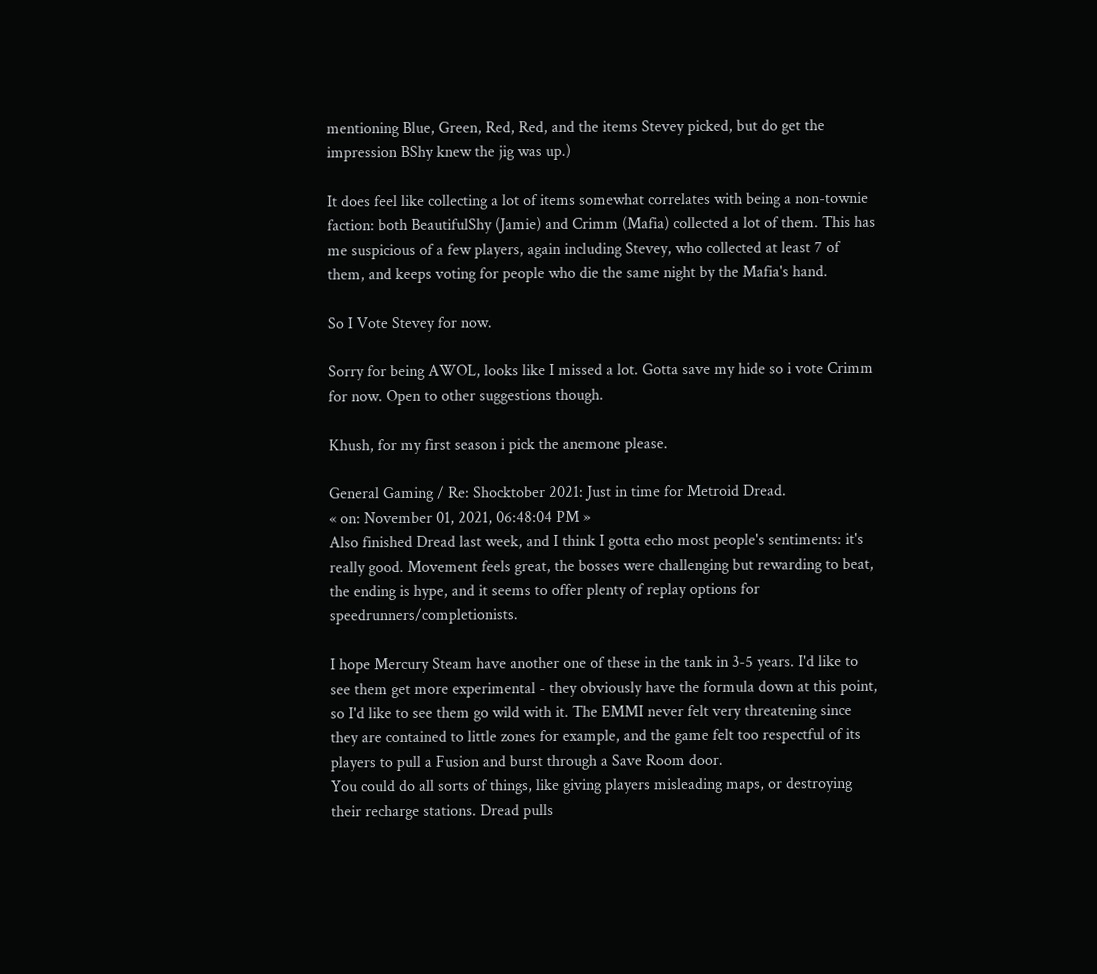mentioning Blue, Green, Red, Red, and the items Stevey picked, but do get the impression BShy knew the jig was up.)

It does feel like collecting a lot of items somewhat correlates with being a non-townie faction: both BeautifulShy (Jamie) and Crimm (Mafia) collected a lot of them. This has me suspicious of a few players, again including Stevey, who collected at least 7 of them, and keeps voting for people who die the same night by the Mafia's hand.

So I Vote Stevey for now.

Sorry for being AWOL, looks like I missed a lot. Gotta save my hide so i vote Crimm for now. Open to other suggestions though.

Khush, for my first season i pick the anemone please.

General Gaming / Re: Shocktober 2021: Just in time for Metroid Dread.
« on: November 01, 2021, 06:48:04 PM »
Also finished Dread last week, and I think I gotta echo most people's sentiments: it's really good. Movement feels great, the bosses were challenging but rewarding to beat, the ending is hype, and it seems to offer plenty of replay options for speedrunners/completionists.

I hope Mercury Steam have another one of these in the tank in 3-5 years. I'd like to see them get more experimental - they obviously have the formula down at this point, so I'd like to see them go wild with it. The EMMI never felt very threatening since they are contained to little zones for example, and the game felt too respectful of its players to pull a Fusion and burst through a Save Room door.
You could do all sorts of things, like giving players misleading maps, or destroying their recharge stations. Dread pulls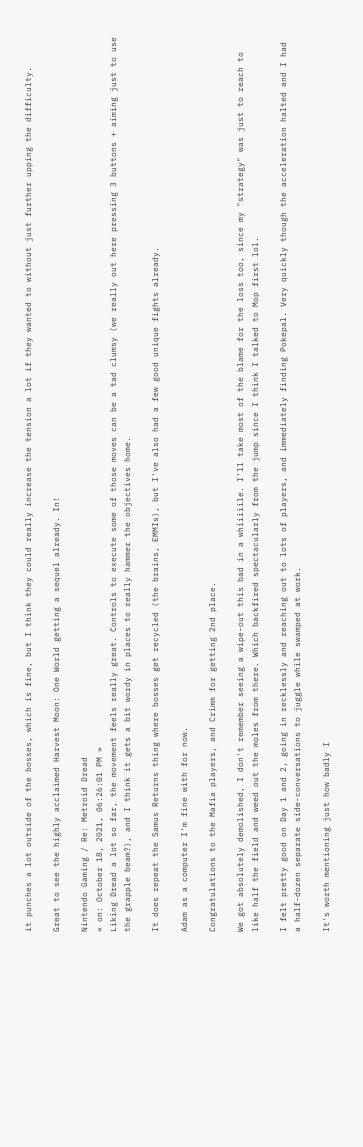it punches a lot outside of the bosses, which is fine, but I think they could really increase the tension a lot if they wanted to without just further upping the difficulty.

Great to see the highly acclaimed Harvest Moon: One World getting a sequel already. In!

Nintendo Gaming / Re: Metroid Dread
« on: October 18, 2021, 06:26:01 PM »
Liking Dread a lot so far, the movement feels really great. Controls to execute some of those moves can be a tad clumsy (we really out here pressing 3 buttons + aiming just to use the grapple beam?), and I think it gets a bit wordy in places to really hammer the objectives home.

It does repeat the Samus Returns thing where bosses get recycled (the brains, EMMIs), but I've also had a few good unique fights already.

Adam as a computer I'm fine with for now.

Congratulations to the Mafia players, and Crimm for getting 2nd place.

We got absolutely demolished, I don't remember seeing a wipe-out this bad in a whiiiiile. I'll take most of the blame for the loss too, since my "strategy" was just to reach to like half the field and weed out the moles from there. Which backfired spectacularly from the jump since I think I talked to Mop first lol.

I felt pretty good on Day 1 and 2, going in recklessly and reaching out to lots of players, and immediately finding Pokepal. Very quickly though the acceleration halted and I had a half-dozen separate side-conversations to juggle while swamped at work.

It's worth mentioning just how badly I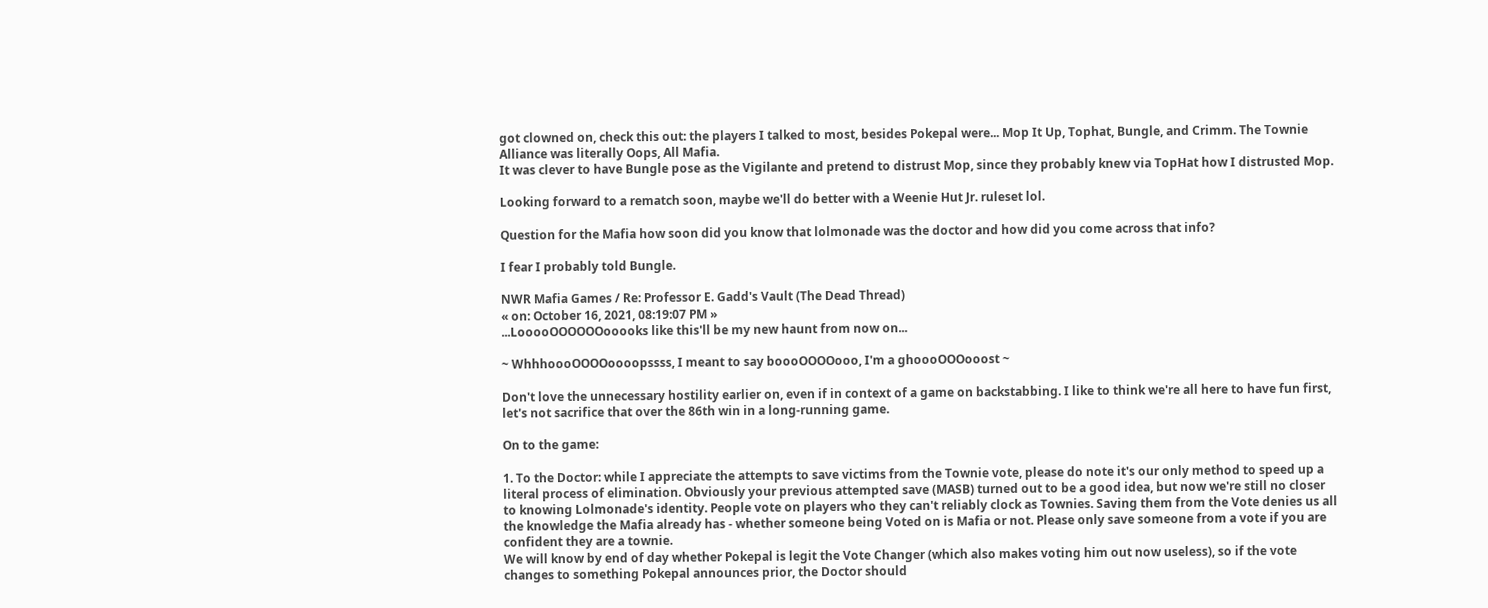got clowned on, check this out: the players I talked to most, besides Pokepal were... Mop It Up, Tophat, Bungle, and Crimm. The Townie Alliance was literally Oops, All Mafia.
It was clever to have Bungle pose as the Vigilante and pretend to distrust Mop, since they probably knew via TopHat how I distrusted Mop.

Looking forward to a rematch soon, maybe we'll do better with a Weenie Hut Jr. ruleset lol.

Question for the Mafia how soon did you know that lolmonade was the doctor and how did you come across that info?

I fear I probably told Bungle.

NWR Mafia Games / Re: Professor E. Gadd's Vault (The Dead Thread)
« on: October 16, 2021, 08:19:07 PM »
...LooooOOOOOOooooks like this'll be my new haunt from now on...

~ WhhhoooOOOOoooopssss, I meant to say boooOOOOooo, I'm a ghoooOOOooost ~

Don't love the unnecessary hostility earlier on, even if in context of a game on backstabbing. I like to think we're all here to have fun first, let's not sacrifice that over the 86th win in a long-running game.

On to the game:

1. To the Doctor: while I appreciate the attempts to save victims from the Townie vote, please do note it's our only method to speed up a literal process of elimination. Obviously your previous attempted save (MASB) turned out to be a good idea, but now we're still no closer to knowing Lolmonade's identity. People vote on players who they can't reliably clock as Townies. Saving them from the Vote denies us all the knowledge the Mafia already has - whether someone being Voted on is Mafia or not. Please only save someone from a vote if you are confident they are a townie.
We will know by end of day whether Pokepal is legit the Vote Changer (which also makes voting him out now useless), so if the vote changes to something Pokepal announces prior, the Doctor should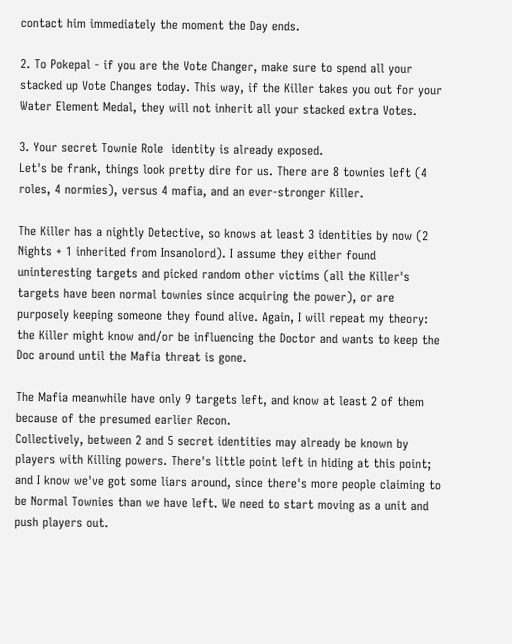contact him immediately the moment the Day ends.

2. To Pokepal - if you are the Vote Changer, make sure to spend all your stacked up Vote Changes today. This way, if the Killer takes you out for your Water Element Medal, they will not inherit all your stacked extra Votes.

3. Your secret Townie Role  identity is already exposed.
Let's be frank, things look pretty dire for us. There are 8 townies left (4 roles, 4 normies), versus 4 mafia, and an ever-stronger Killer.

The Killer has a nightly Detective, so knows at least 3 identities by now (2 Nights + 1 inherited from Insanolord). I assume they either found uninteresting targets and picked random other victims (all the Killer's targets have been normal townies since acquiring the power), or are purposely keeping someone they found alive. Again, I will repeat my theory: the Killer might know and/or be influencing the Doctor and wants to keep the Doc around until the Mafia threat is gone.

The Mafia meanwhile have only 9 targets left, and know at least 2 of them because of the presumed earlier Recon.
Collectively, between 2 and 5 secret identities may already be known by players with Killing powers. There's little point left in hiding at this point; and I know we've got some liars around, since there's more people claiming to be Normal Townies than we have left. We need to start moving as a unit and push players out.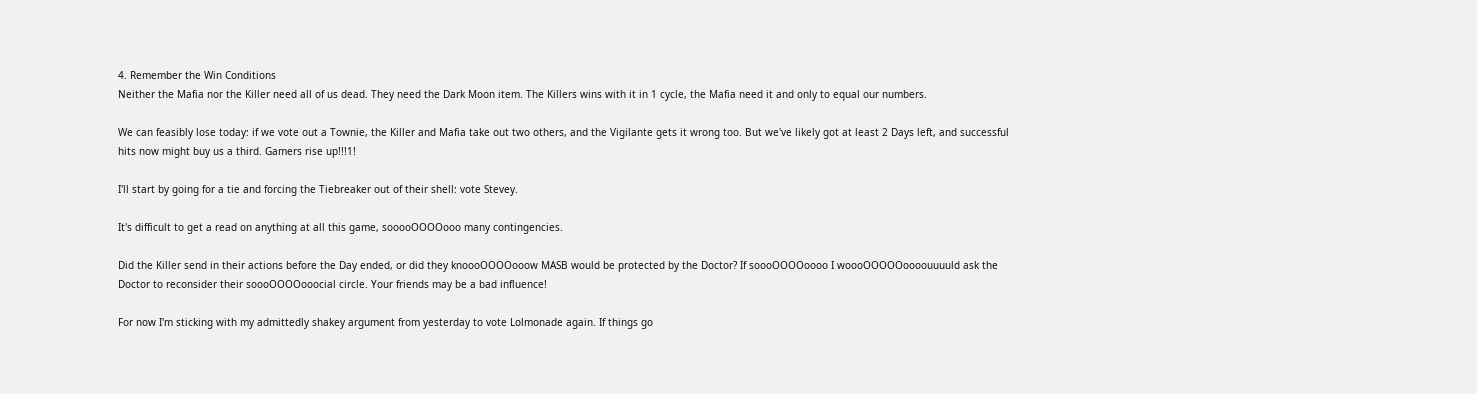4. Remember the Win Conditions
Neither the Mafia nor the Killer need all of us dead. They need the Dark Moon item. The Killers wins with it in 1 cycle, the Mafia need it and only to equal our numbers.

We can feasibly lose today: if we vote out a Townie, the Killer and Mafia take out two others, and the Vigilante gets it wrong too. But we've likely got at least 2 Days left, and successful hits now might buy us a third. Gamers rise up!!!1!

I'll start by going for a tie and forcing the Tiebreaker out of their shell: vote Stevey.

It's difficult to get a read on anything at all this game, sooooOOOOooo many contingencies.

Did the Killer send in their actions before the Day ended, or did they knoooOOOOooow MASB would be protected by the Doctor? If soooOOOOoooo I woooOOOOOoooouuuuld ask the Doctor to reconsider their soooOOOOooocial circle. Your friends may be a bad influence!

For now I'm sticking with my admittedly shakey argument from yesterday to vote Lolmonade again. If things go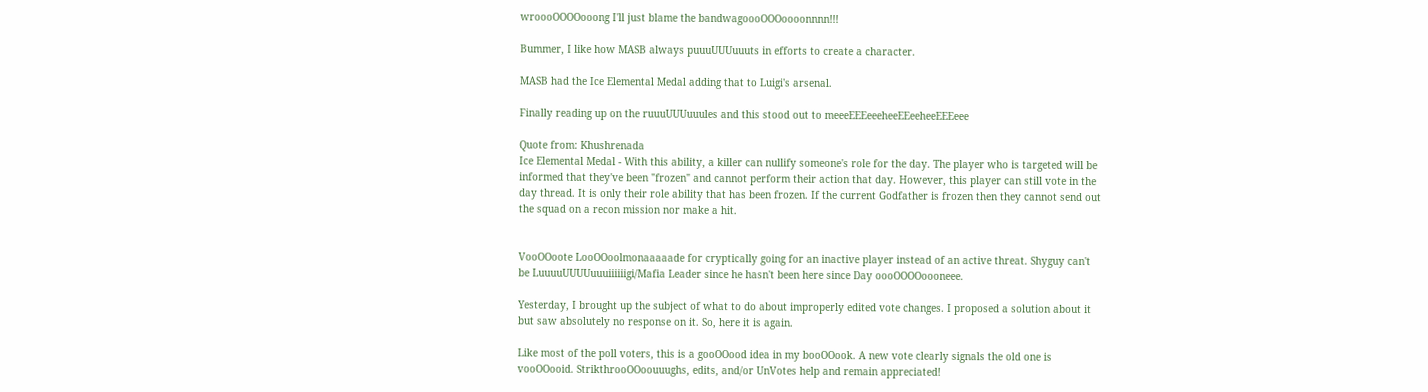wroooOOOOooong I'll just blame the bandwagoooOOOoooonnnn!!!

Bummer, I like how MASB always puuuUUUuuuts in efforts to create a character.

MASB had the Ice Elemental Medal adding that to Luigi's arsenal.

Finally reading up on the ruuuUUUuuules and this stood out to meeeEEEeeeheeEEeeheeEEEeee

Quote from: Khushrenada
Ice Elemental Medal - With this ability, a killer can nullify someone's role for the day. The player who is targeted will be informed that they've been "frozen" and cannot perform their action that day. However, this player can still vote in the day thread. It is only their role ability that has been frozen. If the current Godfather is frozen then they cannot send out the squad on a recon mission nor make a hit.


VooOOoote LooOOoolmonaaaaade for cryptically going for an inactive player instead of an active threat. Shyguy can't be LuuuuUUUUuuuiiiiiigi/Mafia Leader since he hasn't been here since Day oooOOOOoooneee.

Yesterday, I brought up the subject of what to do about improperly edited vote changes. I proposed a solution about it but saw absolutely no response on it. So, here it is again.

Like most of the poll voters, this is a gooOOood idea in my booOOook. A new vote clearly signals the old one is vooOOooid. StrikthrooOOoouuughs, edits, and/or UnVotes help and remain appreciated!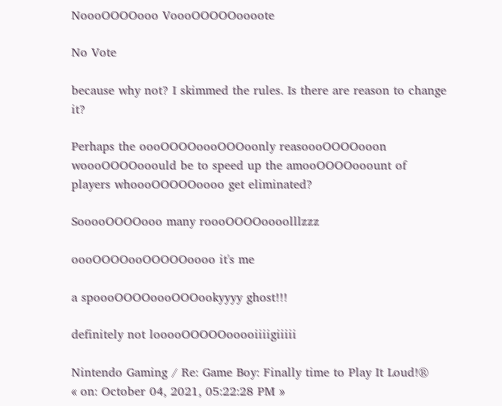NoooOOOOooo VoooOOOOOoooote

No Vote

because why not? I skimmed the rules. Is there are reason to change it?

Perhaps the oooOOOOoooOOOoonly reasoooOOOOooon woooOOOOooould be to speed up the amooOOOOooount of players whoooOOOOOoooo get eliminated?

SooooOOOOooo many roooOOOOoooolllzzz

oooOOOOooOOOOOoooo it's me

a spoooOOOOoooOOOookyyyy ghost!!!

definitely not looooOOOOOooooiiiigiiiii

Nintendo Gaming / Re: Game Boy: Finally time to Play It Loud!®
« on: October 04, 2021, 05:22:28 PM »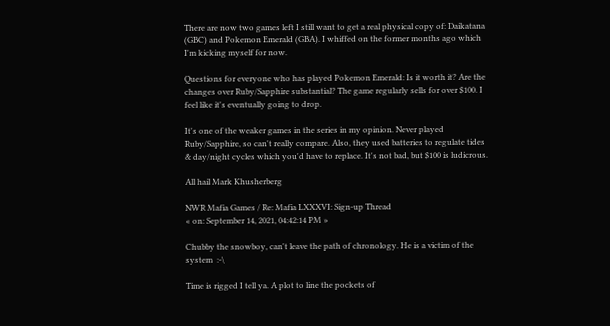There are now two games left I still want to get a real physical copy of: Daikatana (GBC) and Pokemon Emerald (GBA). I whiffed on the former months ago which I'm kicking myself for now.

Questions for everyone who has played Pokemon Emerald: Is it worth it? Are the changes over Ruby/Sapphire substantial? The game regularly sells for over $100. I feel like it's eventually going to drop.

It's one of the weaker games in the series in my opinion. Never played Ruby/Sapphire, so can't really compare. Also, they used batteries to regulate tides & day/night cycles which you'd have to replace. It's not bad, but $100 is ludicrous.

All hail Mark Khusherberg

NWR Mafia Games / Re: Mafia LXXXVI: Sign-up Thread
« on: September 14, 2021, 04:42:14 PM »

Chubby the snowboy, can't leave the path of chronology. He is a victim of the system  :-\

Time is rigged I tell ya. A plot to line the pockets of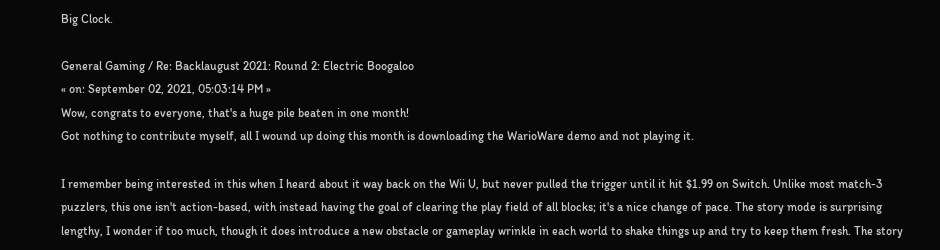Big Clock.

General Gaming / Re: Backlaugust 2021: Round 2: Electric Boogaloo
« on: September 02, 2021, 05:03:14 PM »
Wow, congrats to everyone, that's a huge pile beaten in one month!
Got nothing to contribute myself, all I wound up doing this month is downloading the WarioWare demo and not playing it.

I remember being interested in this when I heard about it way back on the Wii U, but never pulled the trigger until it hit $1.99 on Switch. Unlike most match-3 puzzlers, this one isn't action-based, with instead having the goal of clearing the play field of all blocks; it's a nice change of pace. The story mode is surprising lengthy, I wonder if too much, though it does introduce a new obstacle or gameplay wrinkle in each world to shake things up and try to keep them fresh. The story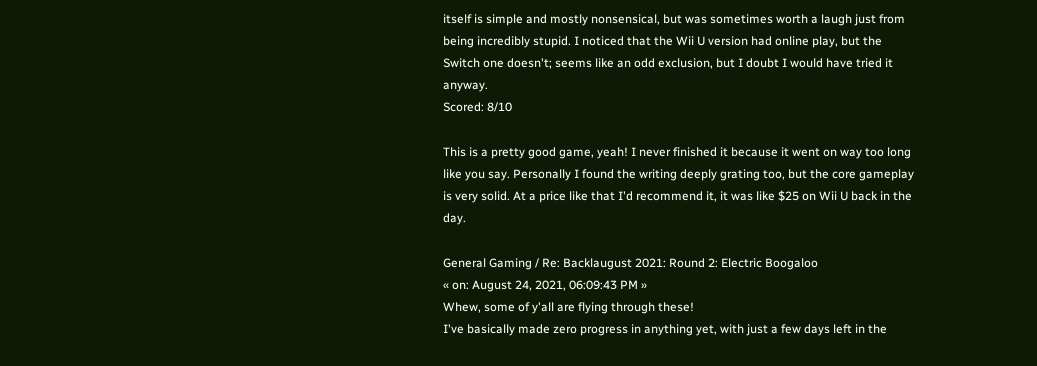itself is simple and mostly nonsensical, but was sometimes worth a laugh just from being incredibly stupid. I noticed that the Wii U version had online play, but the Switch one doesn't; seems like an odd exclusion, but I doubt I would have tried it anyway.
Scored: 8/10

This is a pretty good game, yeah! I never finished it because it went on way too long like you say. Personally I found the writing deeply grating too, but the core gameplay is very solid. At a price like that I'd recommend it, it was like $25 on Wii U back in the day.

General Gaming / Re: Backlaugust 2021: Round 2: Electric Boogaloo
« on: August 24, 2021, 06:09:43 PM »
Whew, some of y'all are flying through these!
I've basically made zero progress in anything yet, with just a few days left in the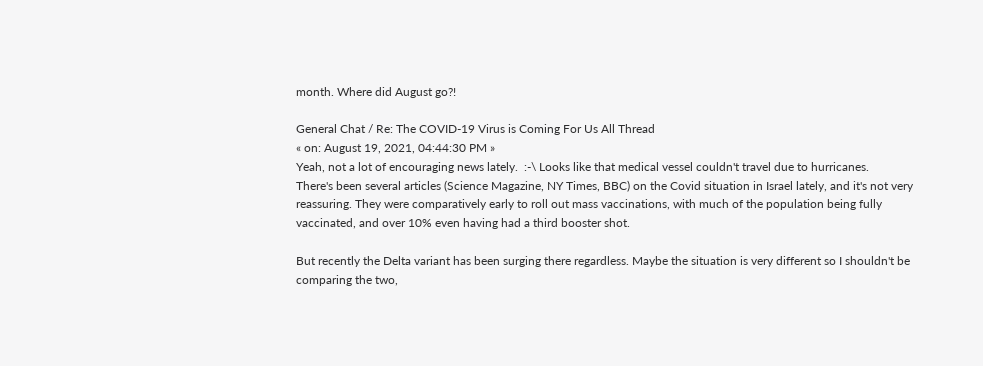month. Where did August go?!

General Chat / Re: The COVID-19 Virus is Coming For Us All Thread
« on: August 19, 2021, 04:44:30 PM »
Yeah, not a lot of encouraging news lately.  :-\ Looks like that medical vessel couldn't travel due to hurricanes.
There's been several articles (Science Magazine, NY Times, BBC) on the Covid situation in Israel lately, and it's not very reassuring. They were comparatively early to roll out mass vaccinations, with much of the population being fully vaccinated, and over 10% even having had a third booster shot.

But recently the Delta variant has been surging there regardless. Maybe the situation is very different so I shouldn't be comparing the two,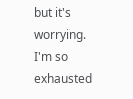but it's worrying. I'm so exhausted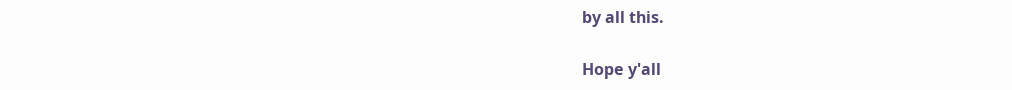by all this.

Hope y'all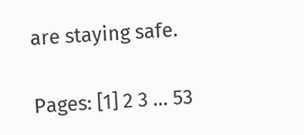are staying safe.

Pages: [1] 2 3 ... 53